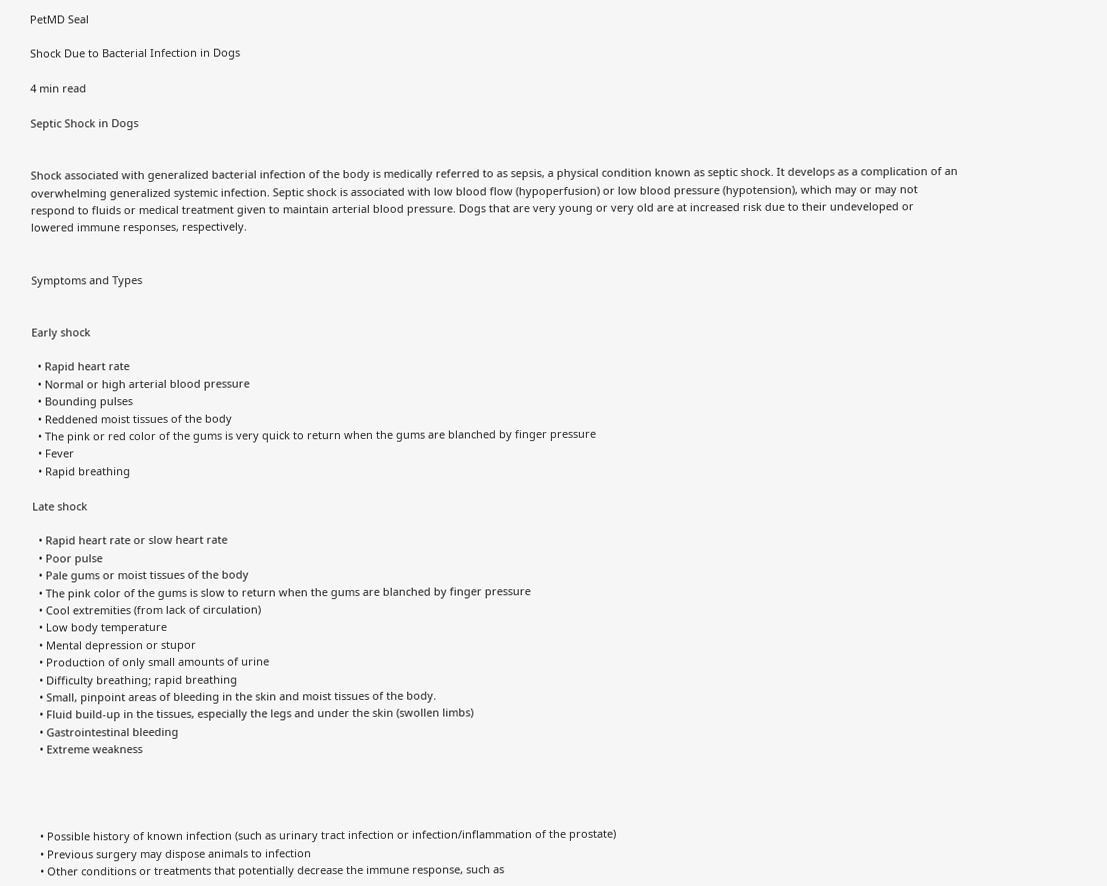PetMD Seal

Shock Due to Bacterial Infection in Dogs

4 min read

Septic Shock in Dogs


Shock associated with generalized bacterial infection of the body is medically referred to as sepsis, a physical condition known as septic shock. It develops as a complication of an overwhelming generalized systemic infection. Septic shock is associated with low blood flow (hypoperfusion) or low blood pressure (hypotension), which may or may not respond to fluids or medical treatment given to maintain arterial blood pressure. Dogs that are very young or very old are at increased risk due to their undeveloped or lowered immune responses, respectively.


Symptoms and Types


Early shock

  • Rapid heart rate
  • Normal or high arterial blood pressure
  • Bounding pulses
  • Reddened moist tissues of the body
  • The pink or red color of the gums is very quick to return when the gums are blanched by finger pressure
  • Fever
  • Rapid breathing

Late shock

  • Rapid heart rate or slow heart rate
  • Poor pulse
  • Pale gums or moist tissues of the body
  • The pink color of the gums is slow to return when the gums are blanched by finger pressure
  • Cool extremities (from lack of circulation)
  • Low body temperature
  • Mental depression or stupor
  • Production of only small amounts of urine
  • Difficulty breathing; rapid breathing
  • Small, pinpoint areas of bleeding in the skin and moist tissues of the body.
  • Fluid build-up in the tissues, especially the legs and under the skin (swollen limbs)
  • Gastrointestinal bleeding
  • Extreme weakness




  • Possible history of known infection (such as urinary tract infection or infection/inflammation of the prostate)
  • Previous surgery may dispose animals to infection
  • Other conditions or treatments that potentially decrease the immune response, such as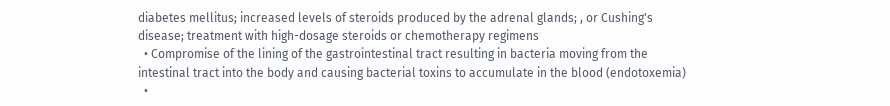diabetes mellitus; increased levels of steroids produced by the adrenal glands; , or Cushing's disease; treatment with high-dosage steroids or chemotherapy regimens
  • Compromise of the lining of the gastrointestinal tract resulting in bacteria moving from the intestinal tract into the body and causing bacterial toxins to accumulate in the blood (endotoxemia)
  •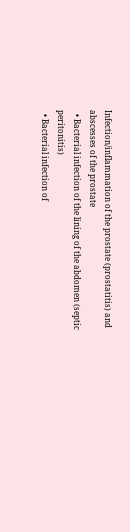Infection/inflammation of the prostate (prostatitis) and abscesses of the prostate
  • Bacterial infection of the lining of the abdomen (septic peritonitis)
  • Bacterial infection of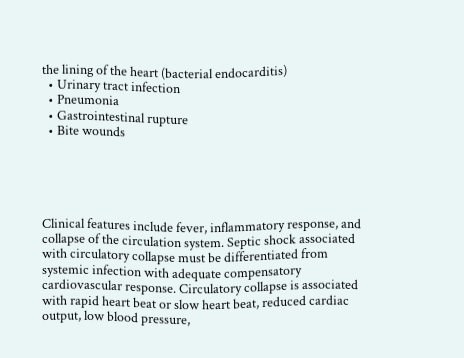the lining of the heart (bacterial endocarditis)
  • Urinary tract infection
  • Pneumonia
  • Gastrointestinal rupture
  • Bite wounds





Clinical features include fever, inflammatory response, and collapse of the circulation system. Septic shock associated with circulatory collapse must be differentiated from systemic infection with adequate compensatory cardiovascular response. Circulatory collapse is associated with rapid heart beat or slow heart beat, reduced cardiac output, low blood pressure,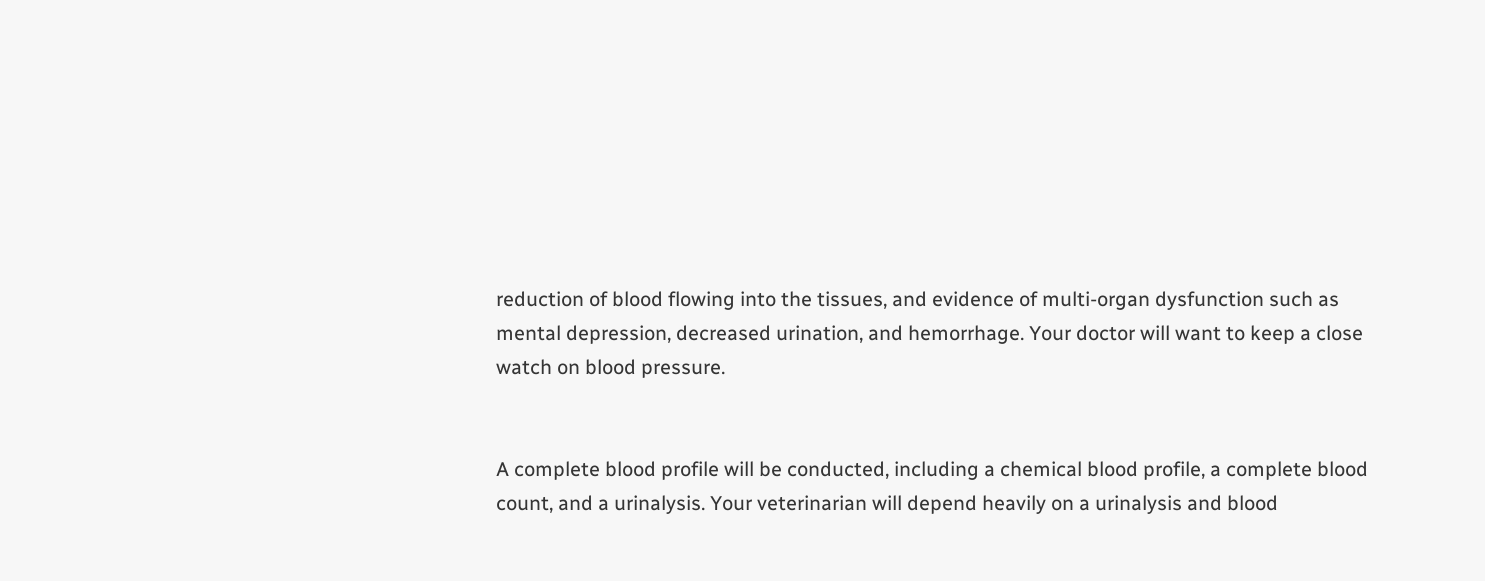reduction of blood flowing into the tissues, and evidence of multi-organ dysfunction such as mental depression, decreased urination, and hemorrhage. Your doctor will want to keep a close watch on blood pressure.


A complete blood profile will be conducted, including a chemical blood profile, a complete blood count, and a urinalysis. Your veterinarian will depend heavily on a urinalysis and blood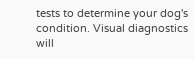tests to determine your dog's condition. Visual diagnostics will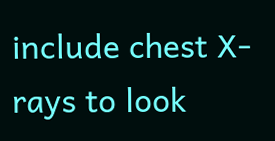include chest X-rays to look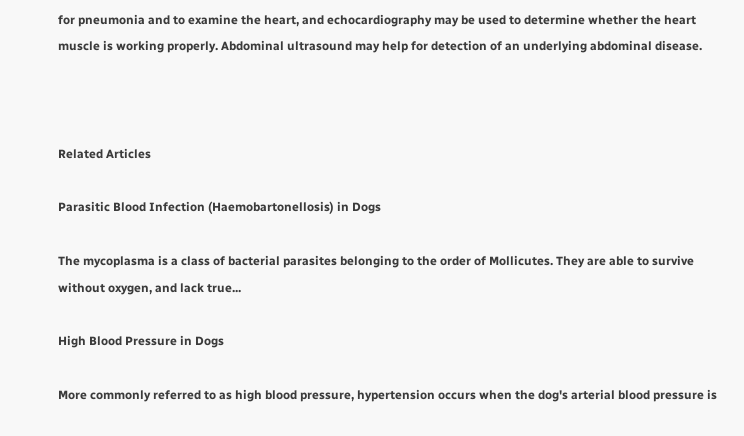for pneumonia and to examine the heart, and echocardiography may be used to determine whether the heart muscle is working properly. Abdominal ultrasound may help for detection of an underlying abdominal disease.



Related Articles

Parasitic Blood Infection (Haemobartonellosis) in Dogs

The mycoplasma is a class of bacterial parasites belonging to the order of Mollicutes. They are able to survive without oxygen, and lack true...

High Blood Pressure in Dogs

More commonly referred to as high blood pressure, hypertension occurs when the dog's arterial blood pressure is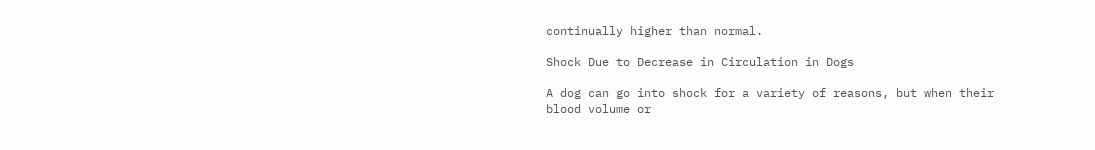continually higher than normal.

Shock Due to Decrease in Circulation in Dogs

A dog can go into shock for a variety of reasons, but when their blood volume or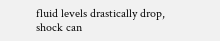fluid levels drastically drop, shock can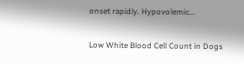onset rapidly. Hypovolemic...

Low White Blood Cell Count in Dogs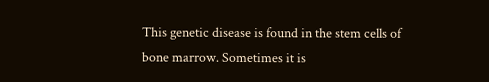This genetic disease is found in the stem cells of bone marrow. Sometimes it is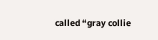called “gray collie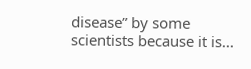disease” by some scientists because it is...